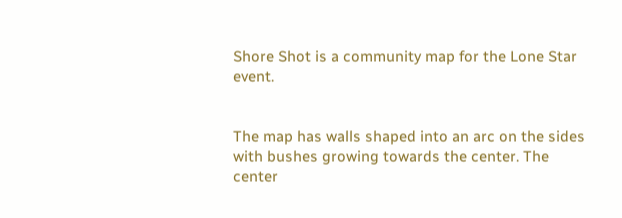Shore Shot is a community map for the Lone Star event.


The map has walls shaped into an arc on the sides with bushes growing towards the center. The center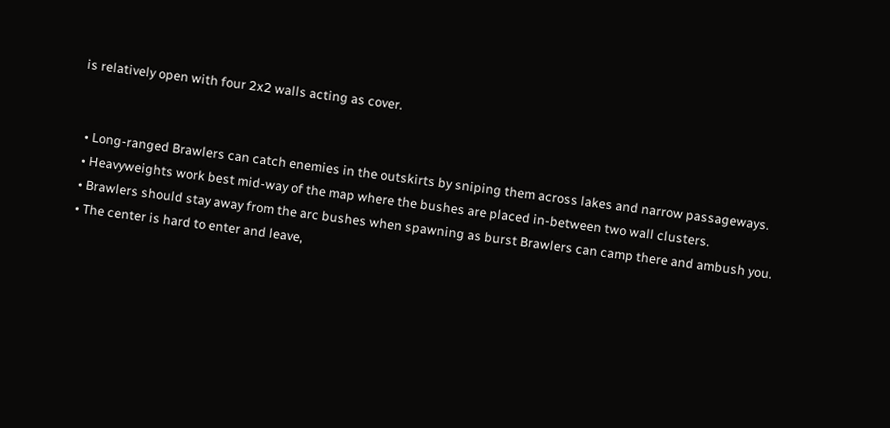is relatively open with four 2x2 walls acting as cover.


  • Long-ranged Brawlers can catch enemies in the outskirts by sniping them across lakes and narrow passageways.
  • Heavyweights work best mid-way of the map where the bushes are placed in-between two wall clusters.
  • Brawlers should stay away from the arc bushes when spawning as burst Brawlers can camp there and ambush you.
  • The center is hard to enter and leave,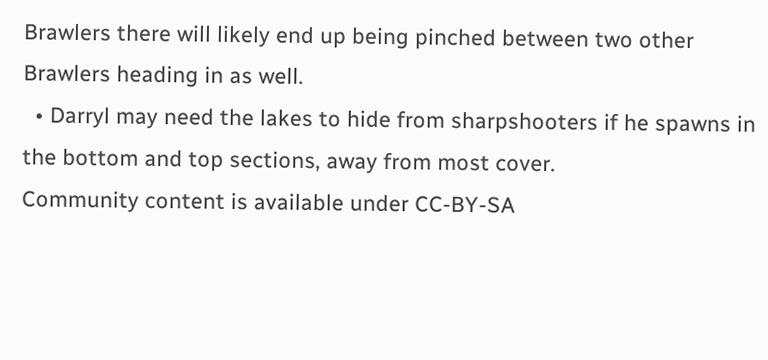Brawlers there will likely end up being pinched between two other Brawlers heading in as well.
  • Darryl may need the lakes to hide from sharpshooters if he spawns in the bottom and top sections, away from most cover.
Community content is available under CC-BY-SA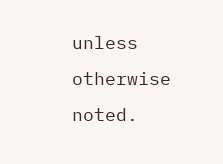unless otherwise noted.